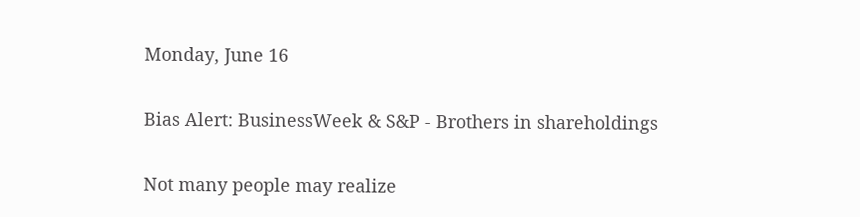Monday, June 16

Bias Alert: BusinessWeek & S&P - Brothers in shareholdings

Not many people may realize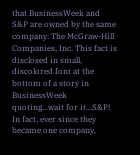that BusinessWeek and S&P are owned by the same company: The McGraw-Hill Companies, Inc. This fact is disclosed in small, discolored font at the bottom of a story in BusinessWeek quoting...wait for it...S&P! In fact, ever since they became one company,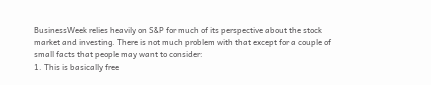BusinessWeek relies heavily on S&P for much of its perspective about the stock market and investing. There is not much problem with that except for a couple of small facts that people may want to consider:
1. This is basically free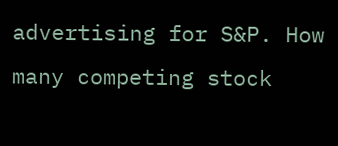advertising for S&P. How many competing stock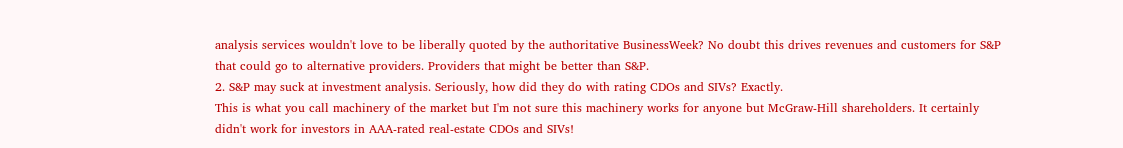analysis services wouldn't love to be liberally quoted by the authoritative BusinessWeek? No doubt this drives revenues and customers for S&P that could go to alternative providers. Providers that might be better than S&P.
2. S&P may suck at investment analysis. Seriously, how did they do with rating CDOs and SIVs? Exactly.
This is what you call machinery of the market but I'm not sure this machinery works for anyone but McGraw-Hill shareholders. It certainly didn't work for investors in AAA-rated real-estate CDOs and SIVs!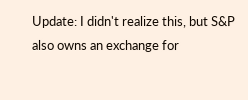Update: I didn't realize this, but S&P also owns an exchange for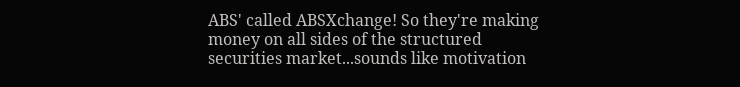ABS' called ABSXchange! So they're making money on all sides of the structured securities market...sounds like motivation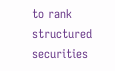to rank structured securities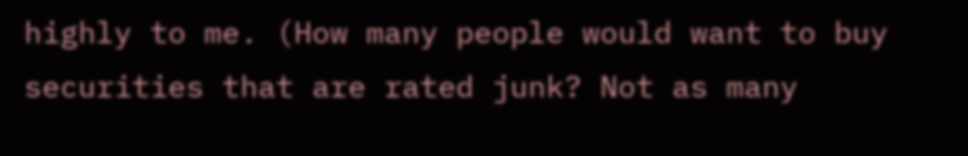highly to me. (How many people would want to buy securities that are rated junk? Not as many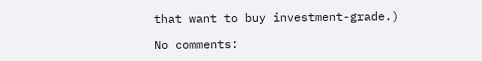that want to buy investment-grade.)

No comments: